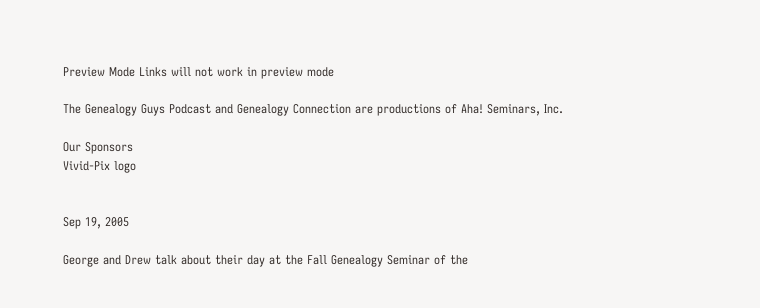Preview Mode Links will not work in preview mode

The Genealogy Guys Podcast and Genealogy Connection are productions of Aha! Seminars, Inc.

Our Sponsors
Vivid-Pix logo


Sep 19, 2005

George and Drew talk about their day at the Fall Genealogy Seminar of the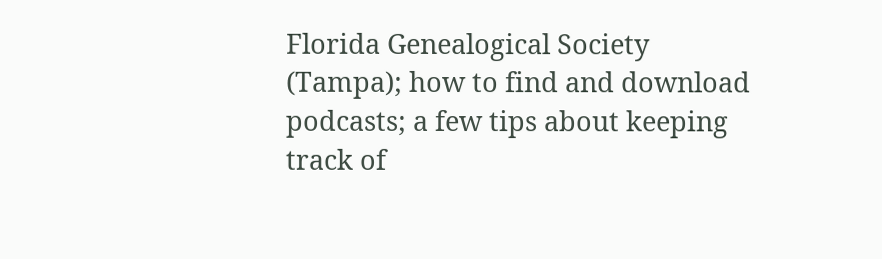Florida Genealogical Society (Tampa); how to find and download podcasts; a few tips about keeping track of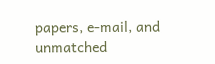papers, e-mail, and unmatched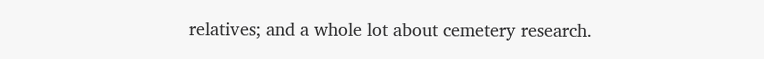relatives; and a whole lot about cemetery research.